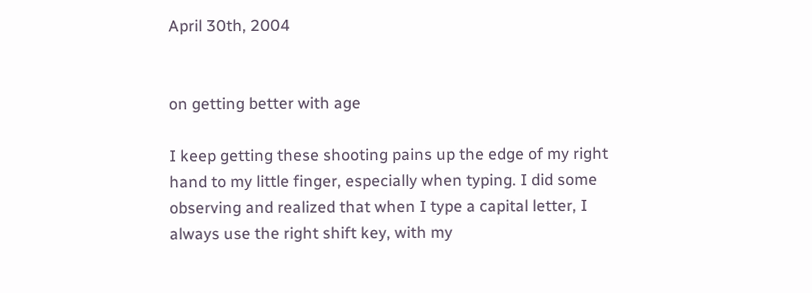April 30th, 2004


on getting better with age

I keep getting these shooting pains up the edge of my right hand to my little finger, especially when typing. I did some observing and realized that when I type a capital letter, I always use the right shift key, with my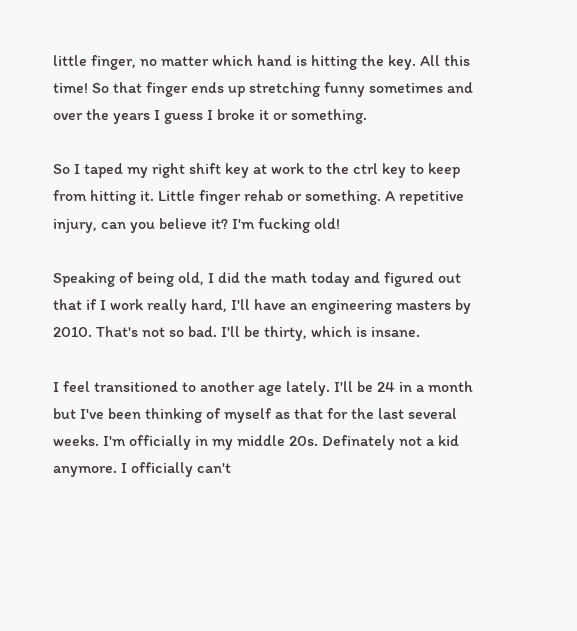little finger, no matter which hand is hitting the key. All this time! So that finger ends up stretching funny sometimes and over the years I guess I broke it or something.

So I taped my right shift key at work to the ctrl key to keep from hitting it. Little finger rehab or something. A repetitive injury, can you believe it? I'm fucking old!

Speaking of being old, I did the math today and figured out that if I work really hard, I'll have an engineering masters by 2010. That's not so bad. I'll be thirty, which is insane.

I feel transitioned to another age lately. I'll be 24 in a month but I've been thinking of myself as that for the last several weeks. I'm officially in my middle 20s. Definately not a kid anymore. I officially can't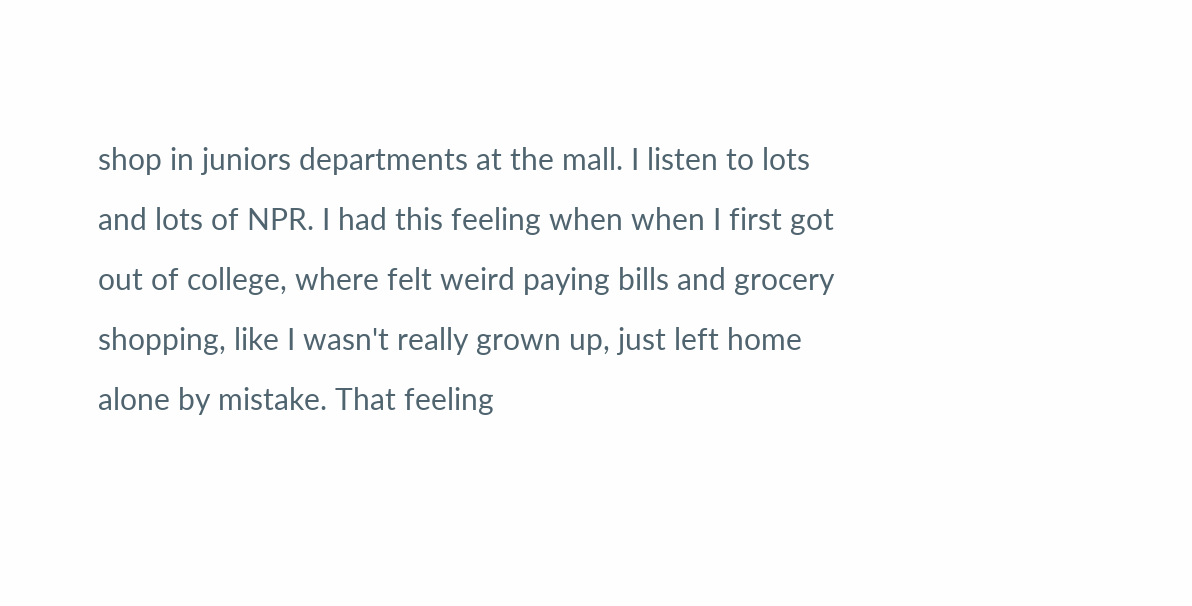shop in juniors departments at the mall. I listen to lots and lots of NPR. I had this feeling when when I first got out of college, where felt weird paying bills and grocery shopping, like I wasn't really grown up, just left home alone by mistake. That feeling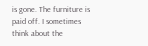is gone. The furniture is paid off. I sometimes think about the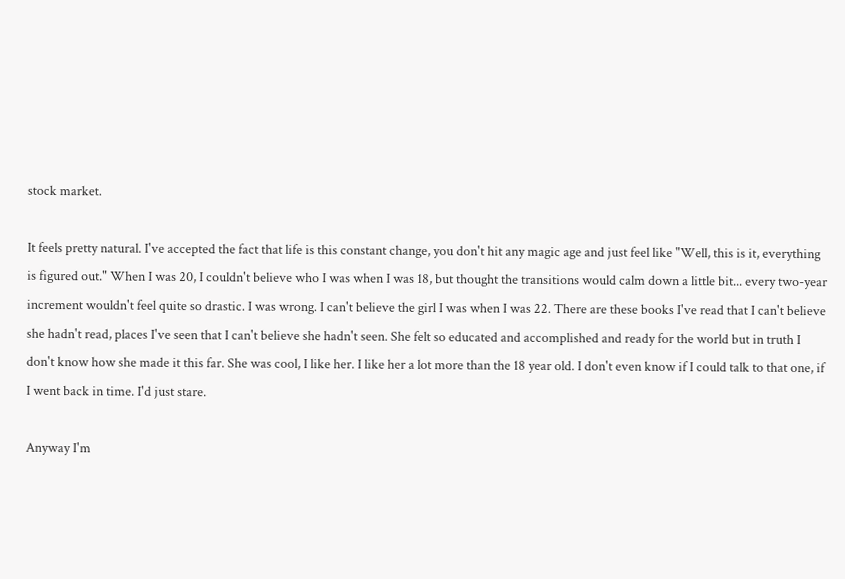stock market.

It feels pretty natural. I've accepted the fact that life is this constant change, you don't hit any magic age and just feel like "Well, this is it, everything is figured out." When I was 20, I couldn't believe who I was when I was 18, but thought the transitions would calm down a little bit... every two-year increment wouldn't feel quite so drastic. I was wrong. I can't believe the girl I was when I was 22. There are these books I've read that I can't believe she hadn't read, places I've seen that I can't believe she hadn't seen. She felt so educated and accomplished and ready for the world but in truth I don't know how she made it this far. She was cool, I like her. I like her a lot more than the 18 year old. I don't even know if I could talk to that one, if I went back in time. I'd just stare.

Anyway I'm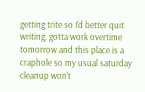getting trite so I'd better quit writing, gotta work overtime tomorrow and this place is a craphole so my usual saturday cleanup won't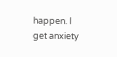happen. I get anxiety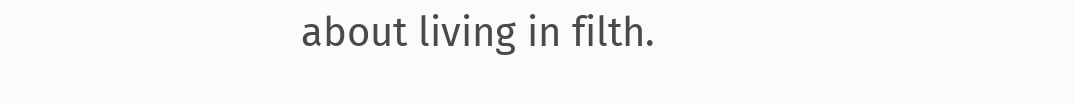about living in filth.